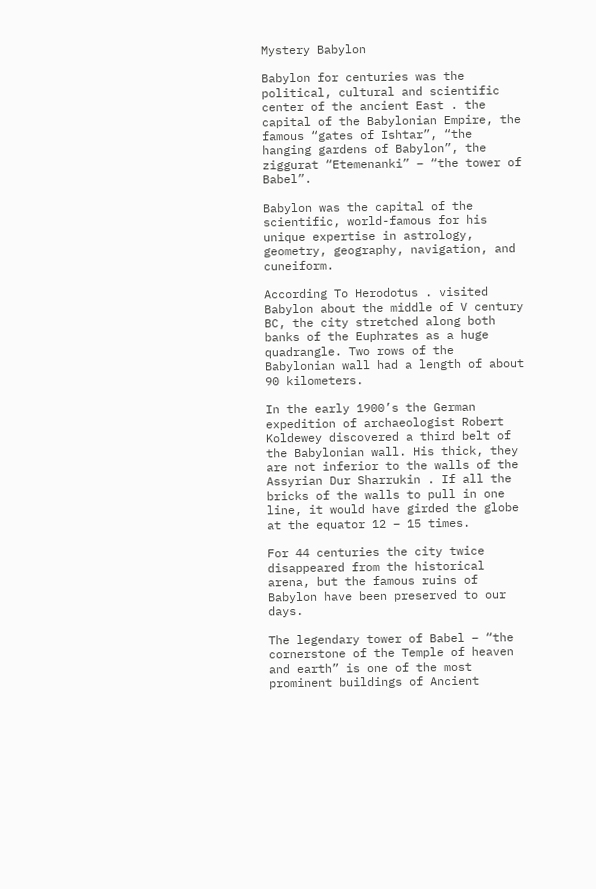Mystery Babylon

Babylon for centuries was the political, cultural and scientific center of the ancient East . the capital of the Babylonian Empire, the famous “gates of Ishtar”, “the hanging gardens of Babylon”, the ziggurat “Etemenanki” – “the tower of Babel”.

Babylon was the capital of the scientific, world-famous for his unique expertise in astrology, geometry, geography, navigation, and cuneiform.

According To Herodotus . visited Babylon about the middle of V century BC, the city stretched along both banks of the Euphrates as a huge quadrangle. Two rows of the Babylonian wall had a length of about 90 kilometers.

In the early 1900’s the German expedition of archaeologist Robert Koldewey discovered a third belt of the Babylonian wall. His thick, they are not inferior to the walls of the Assyrian Dur Sharrukin . If all the bricks of the walls to pull in one line, it would have girded the globe at the equator 12 – 15 times.

For 44 centuries the city twice disappeared from the historical arena, but the famous ruins of Babylon have been preserved to our days.

The legendary tower of Babel – “the cornerstone of the Temple of heaven and earth” is one of the most prominent buildings of Ancient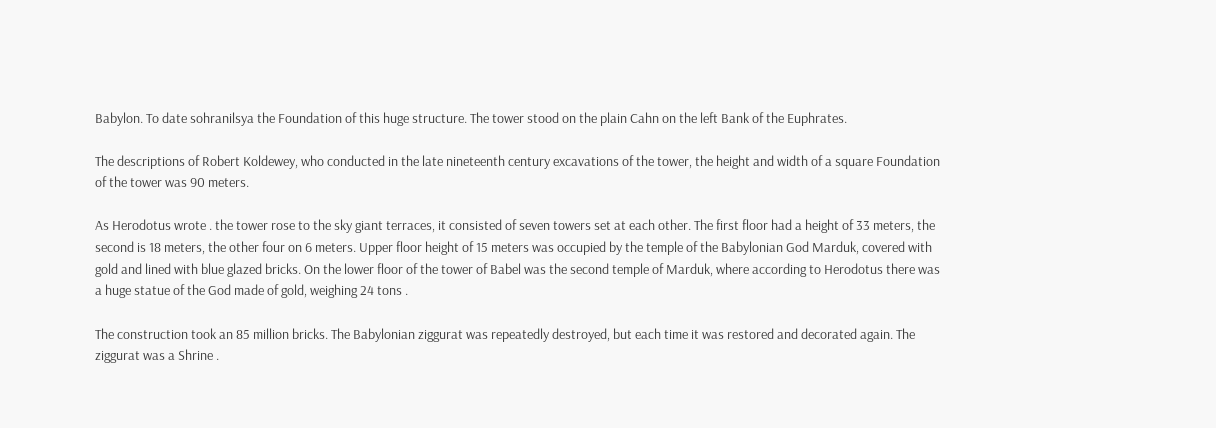Babylon. To date sohranilsya the Foundation of this huge structure. The tower stood on the plain Cahn on the left Bank of the Euphrates.

The descriptions of Robert Koldewey, who conducted in the late nineteenth century excavations of the tower, the height and width of a square Foundation of the tower was 90 meters.

As Herodotus wrote . the tower rose to the sky giant terraces, it consisted of seven towers set at each other. The first floor had a height of 33 meters, the second is 18 meters, the other four on 6 meters. Upper floor height of 15 meters was occupied by the temple of the Babylonian God Marduk, covered with gold and lined with blue glazed bricks. On the lower floor of the tower of Babel was the second temple of Marduk, where according to Herodotus there was a huge statue of the God made of gold, weighing 24 tons .

The construction took an 85 million bricks. The Babylonian ziggurat was repeatedly destroyed, but each time it was restored and decorated again. The ziggurat was a Shrine .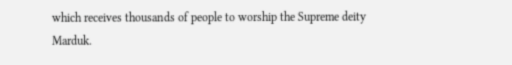which receives thousands of people to worship the Supreme deity Marduk.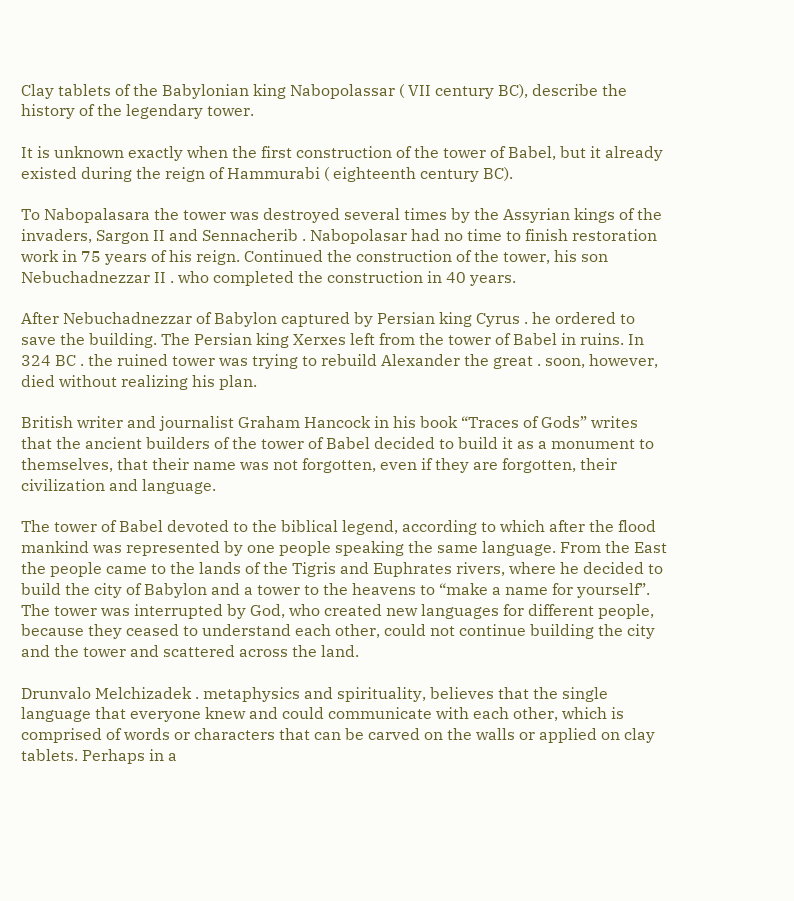Clay tablets of the Babylonian king Nabopolassar ( VII century BC), describe the history of the legendary tower.

It is unknown exactly when the first construction of the tower of Babel, but it already existed during the reign of Hammurabi ( eighteenth century BC).

To Nabopalasara the tower was destroyed several times by the Assyrian kings of the invaders, Sargon II and Sennacherib . Nabopolasar had no time to finish restoration work in 75 years of his reign. Continued the construction of the tower, his son Nebuchadnezzar II . who completed the construction in 40 years.

After Nebuchadnezzar of Babylon captured by Persian king Cyrus . he ordered to save the building. The Persian king Xerxes left from the tower of Babel in ruins. In 324 BC . the ruined tower was trying to rebuild Alexander the great . soon, however, died without realizing his plan.

British writer and journalist Graham Hancock in his book “Traces of Gods” writes that the ancient builders of the tower of Babel decided to build it as a monument to themselves, that their name was not forgotten, even if they are forgotten, their civilization and language.

The tower of Babel devoted to the biblical legend, according to which after the flood mankind was represented by one people speaking the same language. From the East the people came to the lands of the Tigris and Euphrates rivers, where he decided to build the city of Babylon and a tower to the heavens to “make a name for yourself”. The tower was interrupted by God, who created new languages for different people, because they ceased to understand each other, could not continue building the city and the tower and scattered across the land.

Drunvalo Melchizadek . metaphysics and spirituality, believes that the single language that everyone knew and could communicate with each other, which is comprised of words or characters that can be carved on the walls or applied on clay tablets. Perhaps in a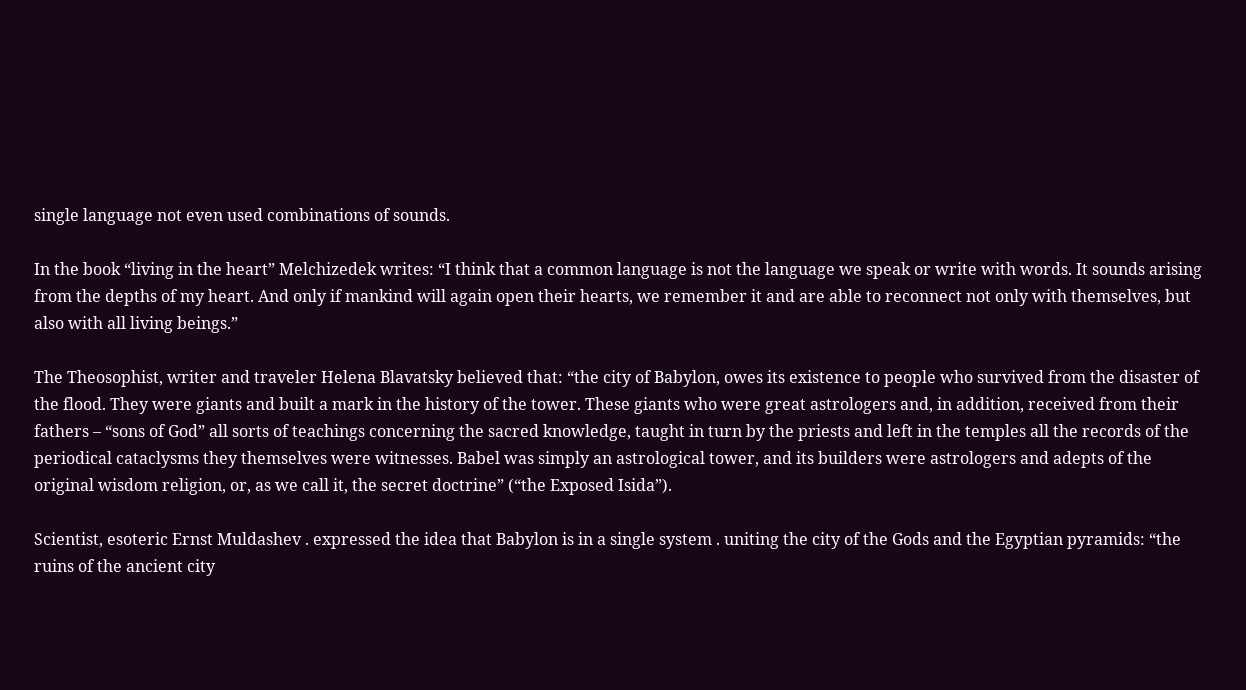single language not even used combinations of sounds.

In the book “living in the heart” Melchizedek writes: “I think that a common language is not the language we speak or write with words. It sounds arising from the depths of my heart. And only if mankind will again open their hearts, we remember it and are able to reconnect not only with themselves, but also with all living beings.”

The Theosophist, writer and traveler Helena Blavatsky believed that: “the city of Babylon, owes its existence to people who survived from the disaster of the flood. They were giants and built a mark in the history of the tower. These giants who were great astrologers and, in addition, received from their fathers – “sons of God” all sorts of teachings concerning the sacred knowledge, taught in turn by the priests and left in the temples all the records of the periodical cataclysms they themselves were witnesses. Babel was simply an astrological tower, and its builders were astrologers and adepts of the original wisdom religion, or, as we call it, the secret doctrine” (“the Exposed Isida”).

Scientist, esoteric Ernst Muldashev . expressed the idea that Babylon is in a single system . uniting the city of the Gods and the Egyptian pyramids: “the ruins of the ancient city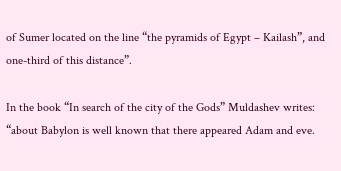of Sumer located on the line “the pyramids of Egypt – Kailash”, and one-third of this distance”.

In the book “In search of the city of the Gods” Muldashev writes: “about Babylon is well known that there appeared Adam and eve.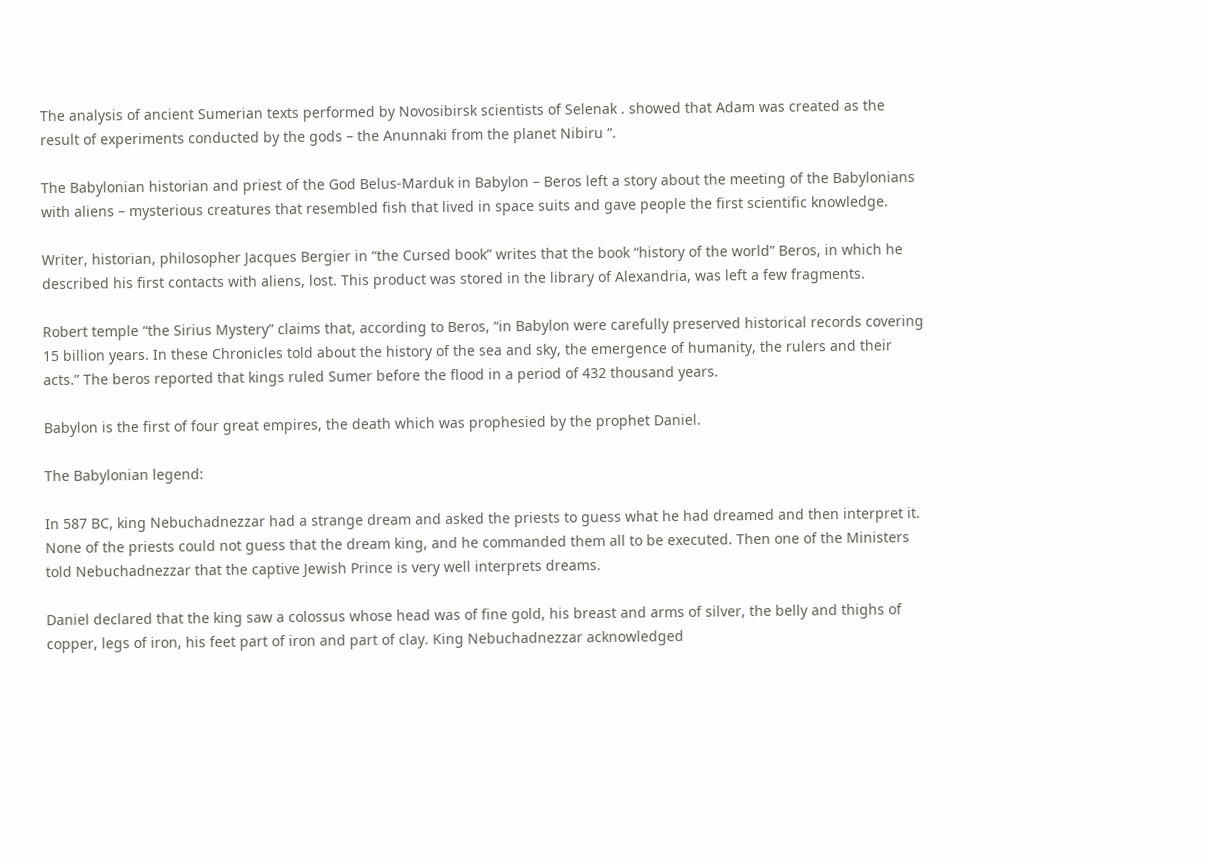The analysis of ancient Sumerian texts performed by Novosibirsk scientists of Selenak . showed that Adam was created as the result of experiments conducted by the gods – the Anunnaki from the planet Nibiru “.

The Babylonian historian and priest of the God Belus-Marduk in Babylon – Beros left a story about the meeting of the Babylonians with aliens – mysterious creatures that resembled fish that lived in space suits and gave people the first scientific knowledge.

Writer, historian, philosopher Jacques Bergier in “the Cursed book” writes that the book “history of the world” Beros, in which he described his first contacts with aliens, lost. This product was stored in the library of Alexandria, was left a few fragments.

Robert temple “the Sirius Mystery” claims that, according to Beros, “in Babylon were carefully preserved historical records covering 15 billion years. In these Chronicles told about the history of the sea and sky, the emergence of humanity, the rulers and their acts.” The beros reported that kings ruled Sumer before the flood in a period of 432 thousand years.

Babylon is the first of four great empires, the death which was prophesied by the prophet Daniel.

The Babylonian legend:

In 587 BC, king Nebuchadnezzar had a strange dream and asked the priests to guess what he had dreamed and then interpret it. None of the priests could not guess that the dream king, and he commanded them all to be executed. Then one of the Ministers told Nebuchadnezzar that the captive Jewish Prince is very well interprets dreams.

Daniel declared that the king saw a colossus whose head was of fine gold, his breast and arms of silver, the belly and thighs of copper, legs of iron, his feet part of iron and part of clay. King Nebuchadnezzar acknowledged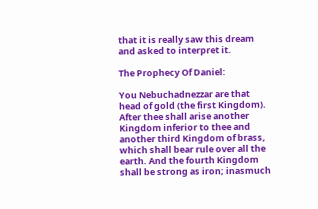that it is really saw this dream and asked to interpret it.

The Prophecy Of Daniel:

You Nebuchadnezzar are that head of gold (the first Kingdom). After thee shall arise another Kingdom inferior to thee and another third Kingdom of brass, which shall bear rule over all the earth. And the fourth Kingdom shall be strong as iron; inasmuch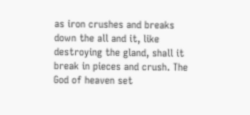as iron crushes and breaks down the all and it, like destroying the gland, shall it break in pieces and crush. The God of heaven set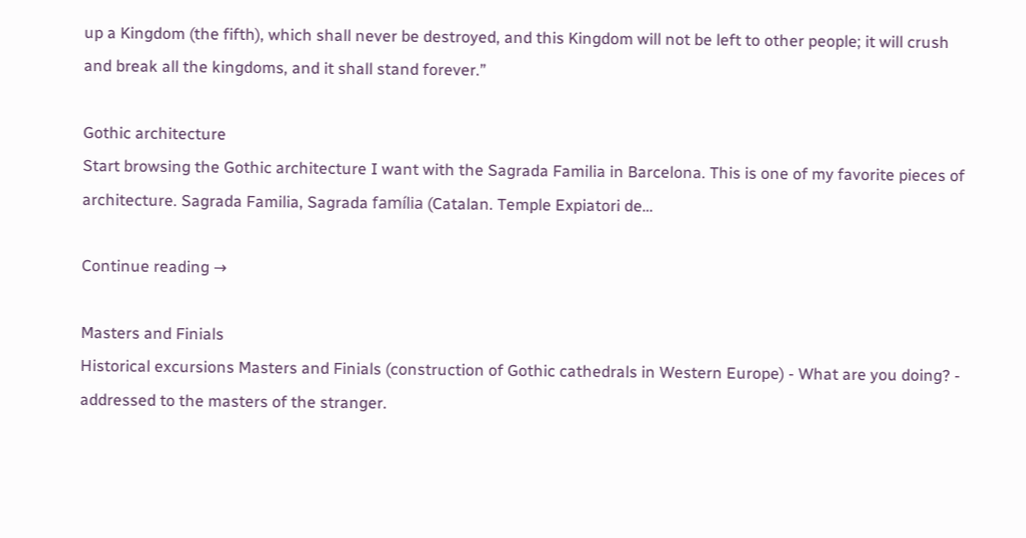up a Kingdom (the fifth), which shall never be destroyed, and this Kingdom will not be left to other people; it will crush and break all the kingdoms, and it shall stand forever.”

Gothic architecture
Start browsing the Gothic architecture I want with the Sagrada Familia in Barcelona. This is one of my favorite pieces of architecture. Sagrada Familia, Sagrada família (Catalan. Temple Expiatori de…

Continue reading →

Masters and Finials
Historical excursions Masters and Finials (construction of Gothic cathedrals in Western Europe) - What are you doing? - addressed to the masters of the stranger.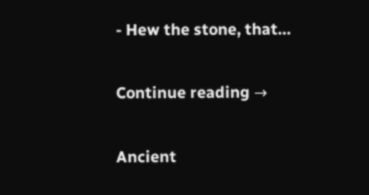- Hew the stone, that…

Continue reading →

Ancient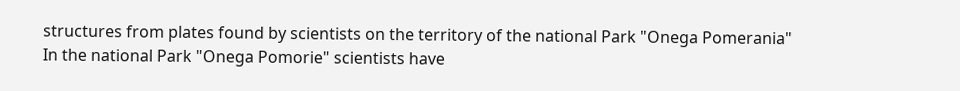structures from plates found by scientists on the territory of the national Park "Onega Pomerania"
In the national Park "Onega Pomorie" scientists have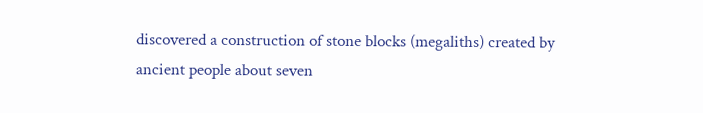discovered a construction of stone blocks (megaliths) created by ancient people about seven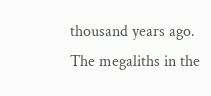thousand years ago. The megaliths in the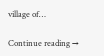village of…

Continue reading →